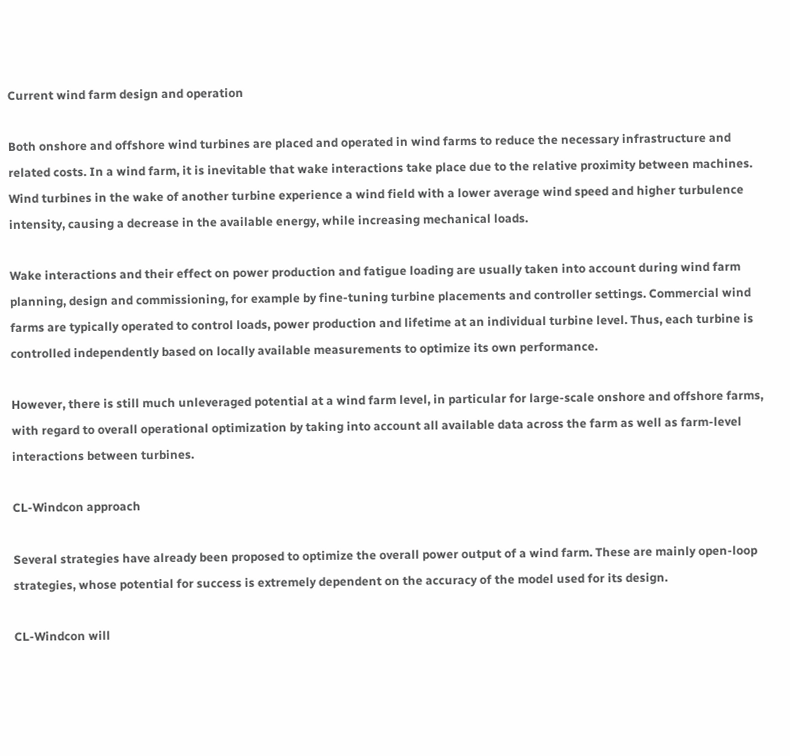Current wind farm design and operation

Both onshore and offshore wind turbines are placed and operated in wind farms to reduce the necessary infrastructure and related costs. In a wind farm, it is inevitable that wake interactions take place due to the relative proximity between machines. Wind turbines in the wake of another turbine experience a wind field with a lower average wind speed and higher turbulence intensity, causing a decrease in the available energy, while increasing mechanical loads.

Wake interactions and their effect on power production and fatigue loading are usually taken into account during wind farm planning, design and commissioning, for example by fine-tuning turbine placements and controller settings. Commercial wind farms are typically operated to control loads, power production and lifetime at an individual turbine level. Thus, each turbine is controlled independently based on locally available measurements to optimize its own performance.

However, there is still much unleveraged potential at a wind farm level, in particular for large-scale onshore and offshore farms, with regard to overall operational optimization by taking into account all available data across the farm as well as farm-level interactions between turbines.

CL-Windcon approach

Several strategies have already been proposed to optimize the overall power output of a wind farm. These are mainly open-loop strategies, whose potential for success is extremely dependent on the accuracy of the model used for its design.

CL-Windcon will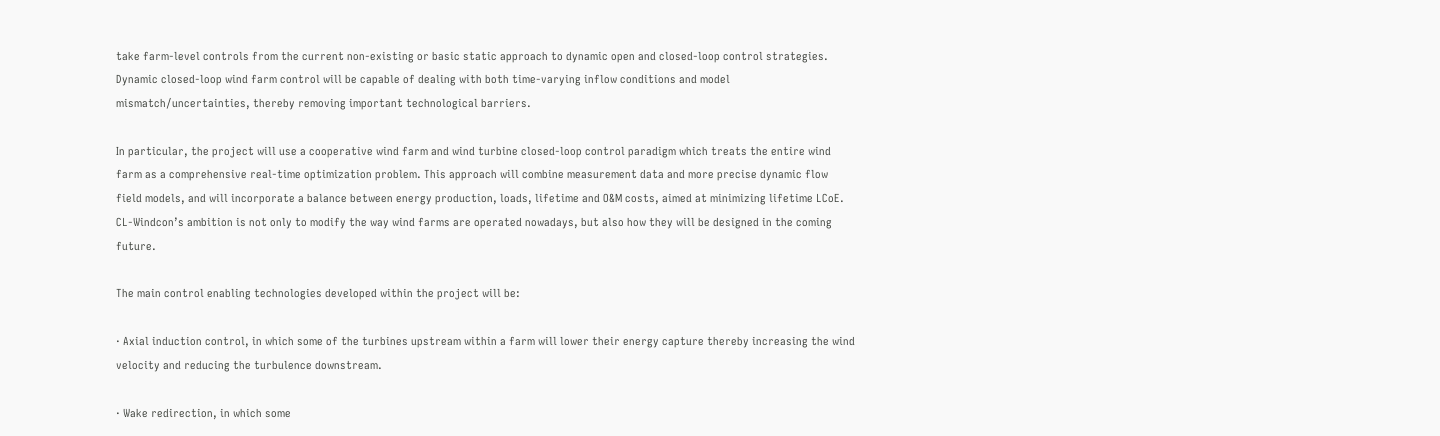take farm-level controls from the current non-existing or basic static approach to dynamic open and closed-loop control strategies. Dynamic closed-loop wind farm control will be capable of dealing with both time-varying inflow conditions and model mismatch/uncertainties, thereby removing important technological barriers.

In particular, the project will use a cooperative wind farm and wind turbine closed-loop control paradigm which treats the entire wind farm as a comprehensive real-time optimization problem. This approach will combine measurement data and more precise dynamic flow field models, and will incorporate a balance between energy production, loads, lifetime and O&M costs, aimed at minimizing lifetime LCoE. CL-Windcon’s ambition is not only to modify the way wind farms are operated nowadays, but also how they will be designed in the coming future.

The main control enabling technologies developed within the project will be:

· Axial induction control, in which some of the turbines upstream within a farm will lower their energy capture thereby increasing the wind velocity and reducing the turbulence downstream.

· Wake redirection, in which some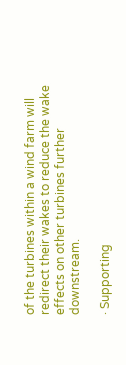of the turbines within a wind farm will redirect their wakes to reduce the wake effects on other turbines further downstream.

· Supporting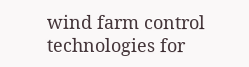wind farm control technologies for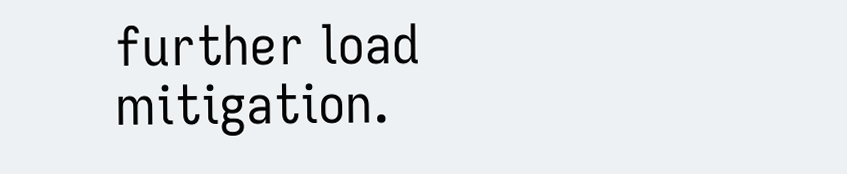further load mitigation.